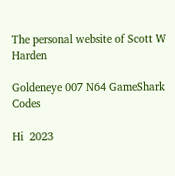The personal website of Scott W Harden

Goldeneye 007 N64 GameShark Codes

Hi  2023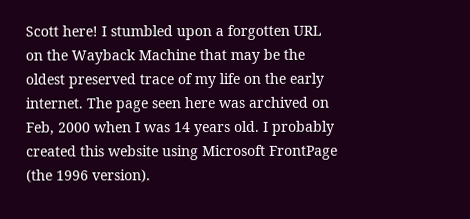Scott here! I stumbled upon a forgotten URL on the Wayback Machine that may be the oldest preserved trace of my life on the early internet. The page seen here was archived on Feb, 2000 when I was 14 years old. I probably created this website using Microsoft FrontPage (the 1996 version).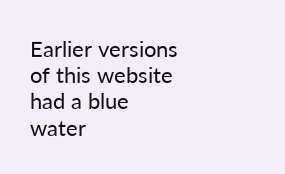Earlier versions of this website had a blue water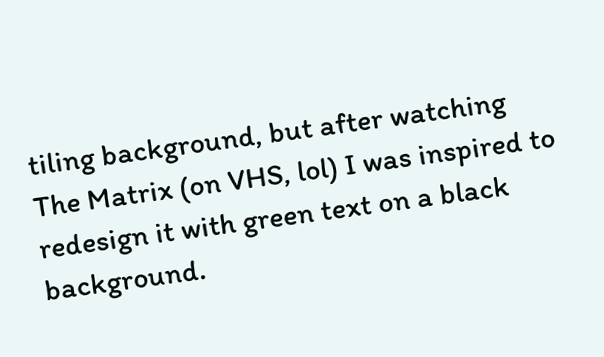tiling background, but after watching The Matrix (on VHS, lol) I was inspired to redesign it with green text on a black background.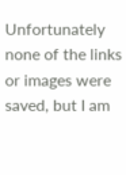Unfortunately none of the links or images were saved, but I am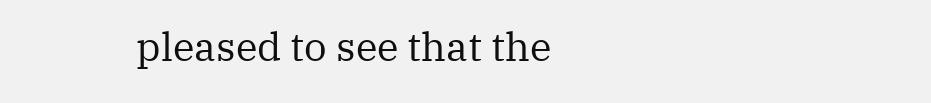pleased to see that the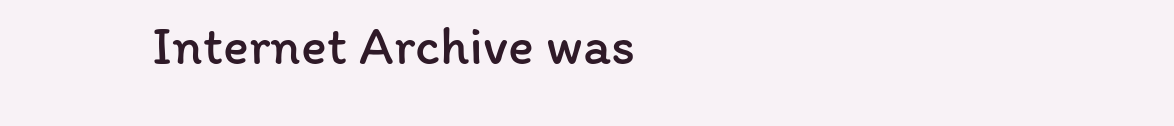Internet Archive was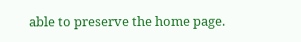able to preserve the home page.